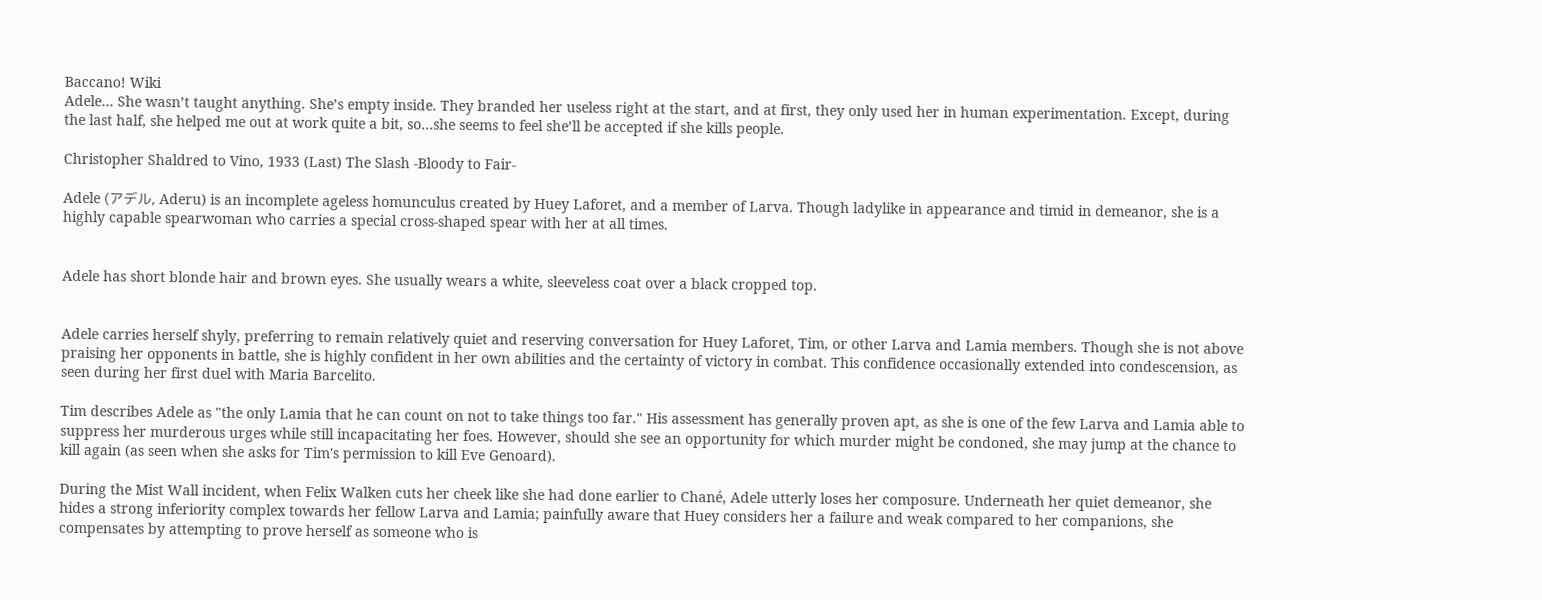Baccano! Wiki
Adele… She wasn’t taught anything. She’s empty inside. They branded her useless right at the start, and at first, they only used her in human experimentation. Except, during the last half, she helped me out at work quite a bit, so…she seems to feel she’ll be accepted if she kills people.

Christopher Shaldred to Vino, 1933 (Last) The Slash -Bloody to Fair-

Adele (アデル, Aderu) is an incomplete ageless homunculus created by Huey Laforet, and a member of Larva. Though ladylike in appearance and timid in demeanor, she is a highly capable spearwoman who carries a special cross-shaped spear with her at all times.


Adele has short blonde hair and brown eyes. She usually wears a white, sleeveless coat over a black cropped top.


Adele carries herself shyly, preferring to remain relatively quiet and reserving conversation for Huey Laforet, Tim, or other Larva and Lamia members. Though she is not above praising her opponents in battle, she is highly confident in her own abilities and the certainty of victory in combat. This confidence occasionally extended into condescension, as seen during her first duel with Maria Barcelito.

Tim describes Adele as "the only Lamia that he can count on not to take things too far." His assessment has generally proven apt, as she is one of the few Larva and Lamia able to suppress her murderous urges while still incapacitating her foes. However, should she see an opportunity for which murder might be condoned, she may jump at the chance to kill again (as seen when she asks for Tim's permission to kill Eve Genoard).

During the Mist Wall incident, when Felix Walken cuts her cheek like she had done earlier to Chané, Adele utterly loses her composure. Underneath her quiet demeanor, she hides a strong inferiority complex towards her fellow Larva and Lamia; painfully aware that Huey considers her a failure and weak compared to her companions, she compensates by attempting to prove herself as someone who is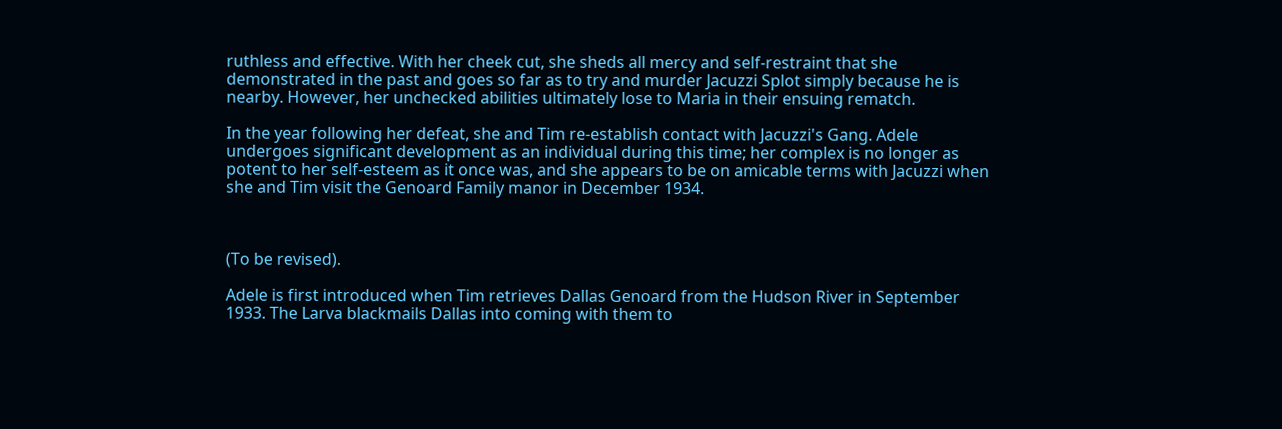ruthless and effective. With her cheek cut, she sheds all mercy and self-restraint that she demonstrated in the past and goes so far as to try and murder Jacuzzi Splot simply because he is nearby. However, her unchecked abilities ultimately lose to Maria in their ensuing rematch.

In the year following her defeat, she and Tim re-establish contact with Jacuzzi's Gang. Adele undergoes significant development as an individual during this time; her complex is no longer as potent to her self-esteem as it once was, and she appears to be on amicable terms with Jacuzzi when she and Tim visit the Genoard Family manor in December 1934.



(To be revised).

Adele is first introduced when Tim retrieves Dallas Genoard from the Hudson River in September 1933. The Larva blackmails Dallas into coming with them to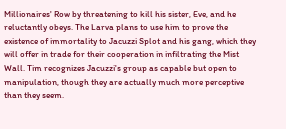Millionaires' Row by threatening to kill his sister, Eve, and he reluctantly obeys. The Larva plans to use him to prove the existence of immortality to Jacuzzi Splot and his gang, which they will offer in trade for their cooperation in infiltrating the Mist Wall. Tim recognizes Jacuzzi's group as capable but open to manipulation, though they are actually much more perceptive than they seem.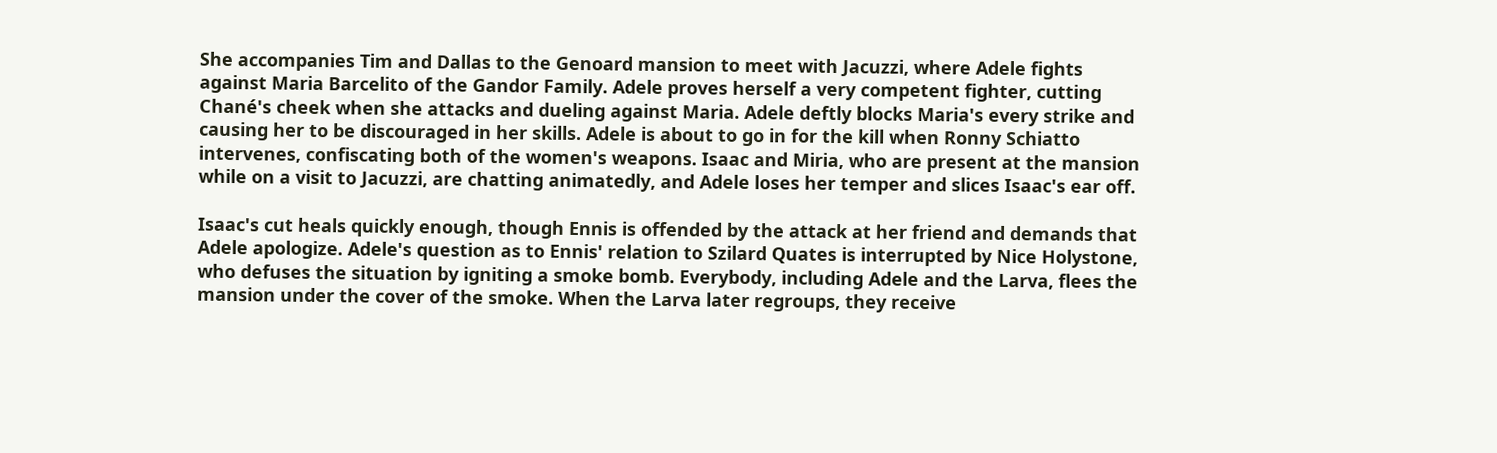She accompanies Tim and Dallas to the Genoard mansion to meet with Jacuzzi, where Adele fights against Maria Barcelito of the Gandor Family. Adele proves herself a very competent fighter, cutting Chané's cheek when she attacks and dueling against Maria. Adele deftly blocks Maria's every strike and causing her to be discouraged in her skills. Adele is about to go in for the kill when Ronny Schiatto intervenes, confiscating both of the women's weapons. Isaac and Miria, who are present at the mansion while on a visit to Jacuzzi, are chatting animatedly, and Adele loses her temper and slices Isaac's ear off.

Isaac's cut heals quickly enough, though Ennis is offended by the attack at her friend and demands that Adele apologize. Adele's question as to Ennis' relation to Szilard Quates is interrupted by Nice Holystone, who defuses the situation by igniting a smoke bomb. Everybody, including Adele and the Larva, flees the mansion under the cover of the smoke. When the Larva later regroups, they receive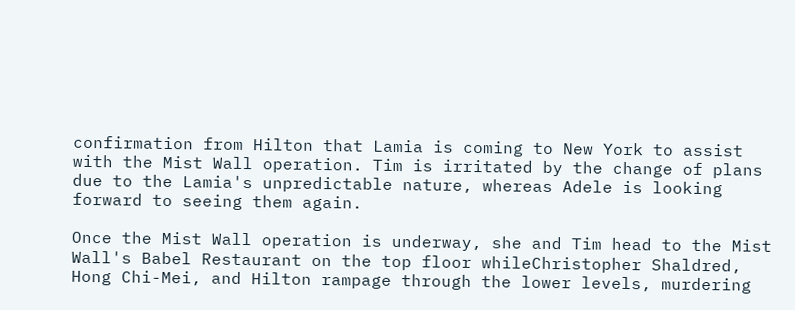confirmation from Hilton that Lamia is coming to New York to assist with the Mist Wall operation. Tim is irritated by the change of plans due to the Lamia's unpredictable nature, whereas Adele is looking forward to seeing them again.

Once the Mist Wall operation is underway, she and Tim head to the Mist Wall's Babel Restaurant on the top floor whileChristopher Shaldred, Hong Chi-Mei, and Hilton rampage through the lower levels, murdering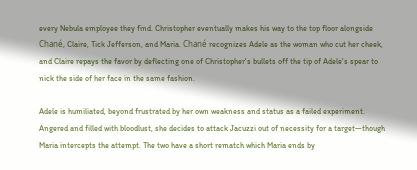every Nebula employee they find. Christopher eventually makes his way to the top floor alongside Chané, Claire, Tick Jefferson, and Maria. Chané recognizes Adele as the woman who cut her cheek, and Claire repays the favor by deflecting one of Christopher's bullets off the tip of Adele's spear to nick the side of her face in the same fashion.

Adele is humiliated, beyond frustrated by her own weakness and status as a failed experiment. Angered and filled with bloodlust, she decides to attack Jacuzzi out of necessity for a target—though Maria intercepts the attempt. The two have a short rematch which Maria ends by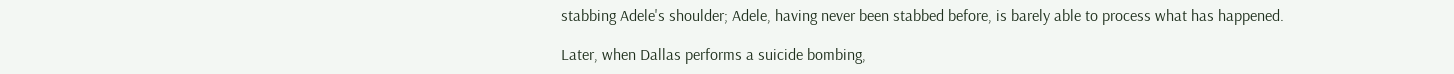stabbing Adele's shoulder; Adele, having never been stabbed before, is barely able to process what has happened.

Later, when Dallas performs a suicide bombing,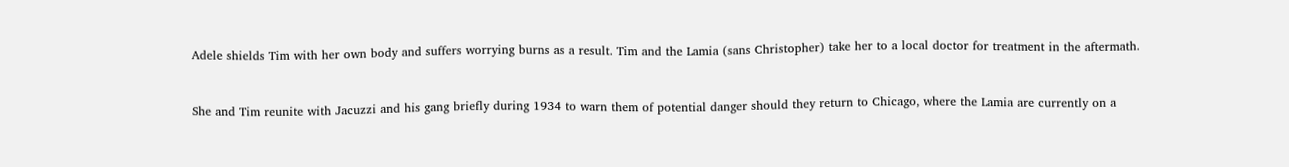Adele shields Tim with her own body and suffers worrying burns as a result. Tim and the Lamia (sans Christopher) take her to a local doctor for treatment in the aftermath.


She and Tim reunite with Jacuzzi and his gang briefly during 1934 to warn them of potential danger should they return to Chicago, where the Lamia are currently on a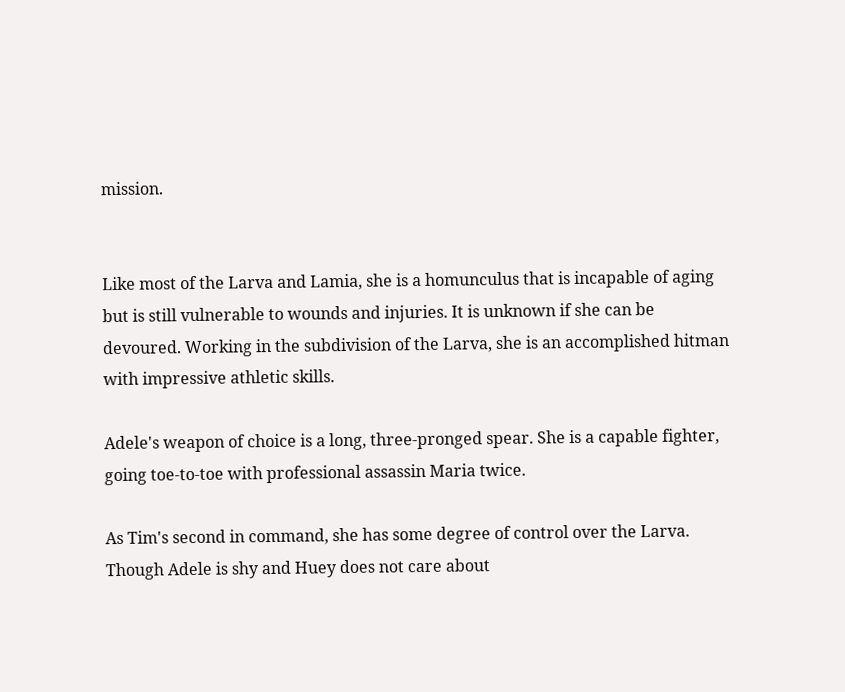mission.


Like most of the Larva and Lamia, she is a homunculus that is incapable of aging but is still vulnerable to wounds and injuries. It is unknown if she can be devoured. Working in the subdivision of the Larva, she is an accomplished hitman with impressive athletic skills.

Adele's weapon of choice is a long, three-pronged spear. She is a capable fighter, going toe-to-toe with professional assassin Maria twice.

As Tim's second in command, she has some degree of control over the Larva. Though Adele is shy and Huey does not care about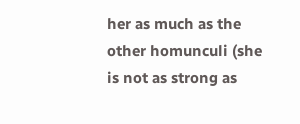her as much as the other homunculi (she is not as strong as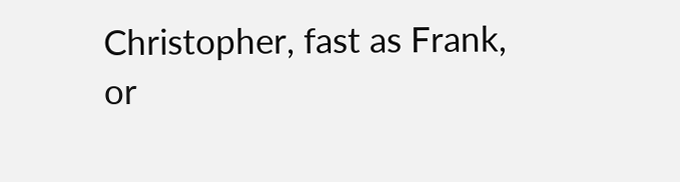Christopher, fast as Frank, or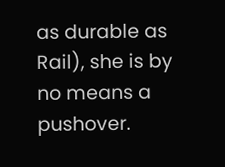as durable as Rail), she is by no means a pushover.